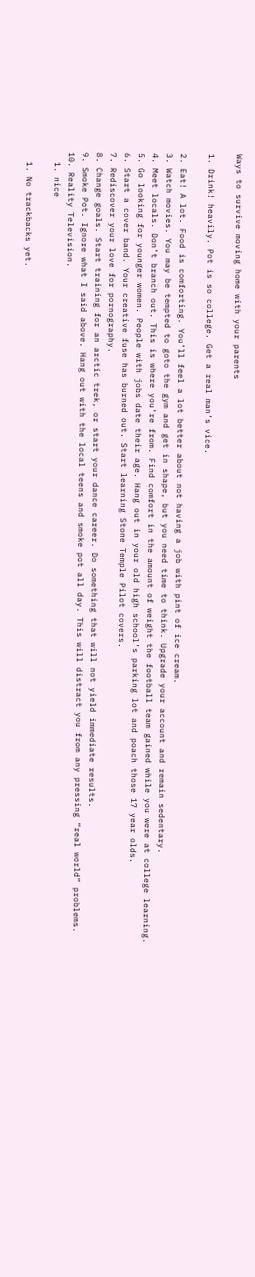Ways to survive moving home with your parents

1. Drink! heavily. Pot is so college. Get a real man’s vice.

2. Eat! A lot. Food is comforting. You’ll feel a lot better about not having a job with pint of ice cream.
3. Watch movies. You may be tempted to goto the gym and get in shape, but you need time to think. Upgrade your account and remain sedentary.
4. Meet locals. Don’t branch out. This is where you’re from. Find comfort in the amount of weight the football team gained while you were at college learning.
5. Go looking for younger women. People with jobs date their age. Hang out in your old high school’s parking lot and poach those 17 year olds.
6. Start a cover band. Your creative fuse has burned out. Start learning Stone Temple Pilot covers.
7. Rediscover your love for pornography.
8. Change goals. Start training for an arctic trek, or start your dance career. Do something that will not yield immediate results.
9. Smoke Pot. Ignore what I said above. Hang out with the local teens and smoke pot all day. This will distract you from any pressing “real world” problems.
10. Reality Television.
  1. nice

  1. No trackbacks yet.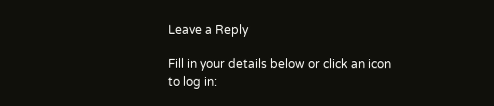Leave a Reply

Fill in your details below or click an icon to log in: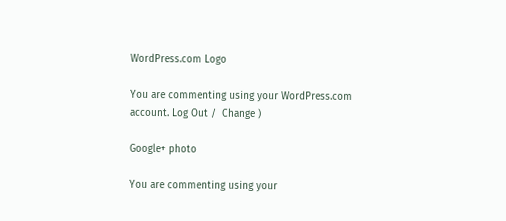WordPress.com Logo

You are commenting using your WordPress.com account. Log Out /  Change )

Google+ photo

You are commenting using your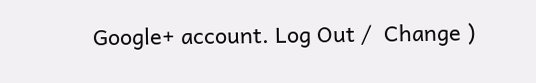Google+ account. Log Out /  Change )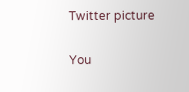Twitter picture

You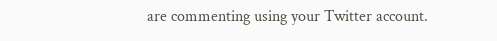are commenting using your Twitter account.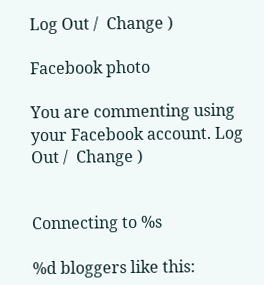Log Out /  Change )

Facebook photo

You are commenting using your Facebook account. Log Out /  Change )


Connecting to %s

%d bloggers like this: